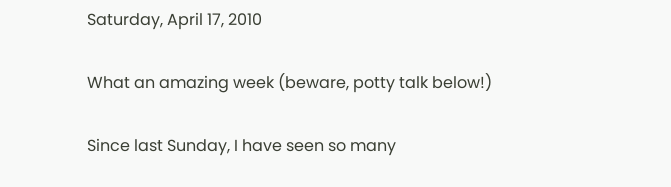Saturday, April 17, 2010

What an amazing week (beware, potty talk below!)

Since last Sunday, I have seen so many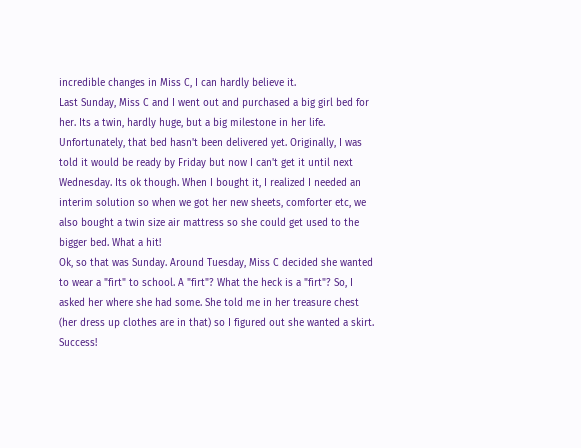incredible changes in Miss C, I can hardly believe it.
Last Sunday, Miss C and I went out and purchased a big girl bed for her. Its a twin, hardly huge, but a big milestone in her life. Unfortunately, that bed hasn't been delivered yet. Originally, I was told it would be ready by Friday but now I can't get it until next Wednesday. Its ok though. When I bought it, I realized I needed an interim solution so when we got her new sheets, comforter etc, we also bought a twin size air mattress so she could get used to the bigger bed. What a hit!
Ok, so that was Sunday. Around Tuesday, Miss C decided she wanted to wear a "firt" to school. A "firt"? What the heck is a "firt"? So, I asked her where she had some. She told me in her treasure chest (her dress up clothes are in that) so I figured out she wanted a skirt. Success!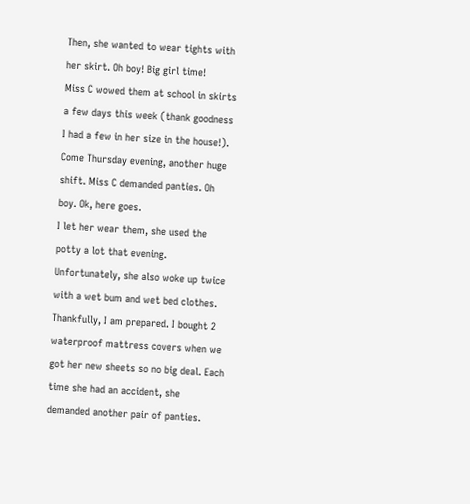Then, she wanted to wear tights with her skirt. Oh boy! Big girl time!
Miss C wowed them at school in skirts a few days this week (thank goodness I had a few in her size in the house!). Come Thursday evening, another huge shift. Miss C demanded panties. Oh boy. Ok, here goes.
I let her wear them, she used the potty a lot that evening. Unfortunately, she also woke up twice with a wet bum and wet bed clothes. Thankfully, I am prepared. I bought 2 waterproof mattress covers when we got her new sheets so no big deal. Each time she had an accident, she demanded another pair of panties.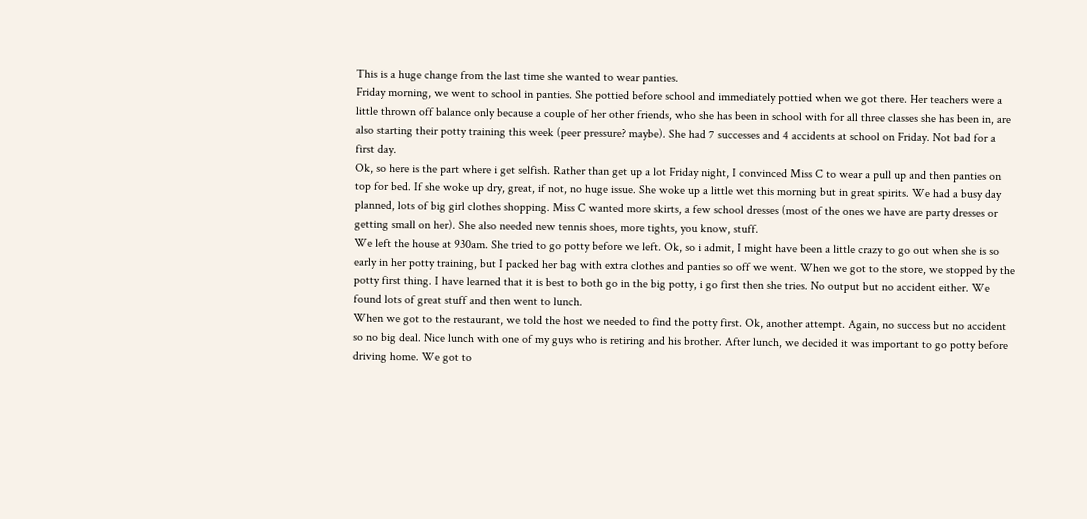This is a huge change from the last time she wanted to wear panties.
Friday morning, we went to school in panties. She pottied before school and immediately pottied when we got there. Her teachers were a little thrown off balance only because a couple of her other friends, who she has been in school with for all three classes she has been in, are also starting their potty training this week (peer pressure? maybe). She had 7 successes and 4 accidents at school on Friday. Not bad for a first day.
Ok, so here is the part where i get selfish. Rather than get up a lot Friday night, I convinced Miss C to wear a pull up and then panties on top for bed. If she woke up dry, great, if not, no huge issue. She woke up a little wet this morning but in great spirits. We had a busy day planned, lots of big girl clothes shopping. Miss C wanted more skirts, a few school dresses (most of the ones we have are party dresses or getting small on her). She also needed new tennis shoes, more tights, you know, stuff.
We left the house at 930am. She tried to go potty before we left. Ok, so i admit, I might have been a little crazy to go out when she is so early in her potty training, but I packed her bag with extra clothes and panties so off we went. When we got to the store, we stopped by the potty first thing. I have learned that it is best to both go in the big potty, i go first then she tries. No output but no accident either. We found lots of great stuff and then went to lunch.
When we got to the restaurant, we told the host we needed to find the potty first. Ok, another attempt. Again, no success but no accident so no big deal. Nice lunch with one of my guys who is retiring and his brother. After lunch, we decided it was important to go potty before driving home. We got to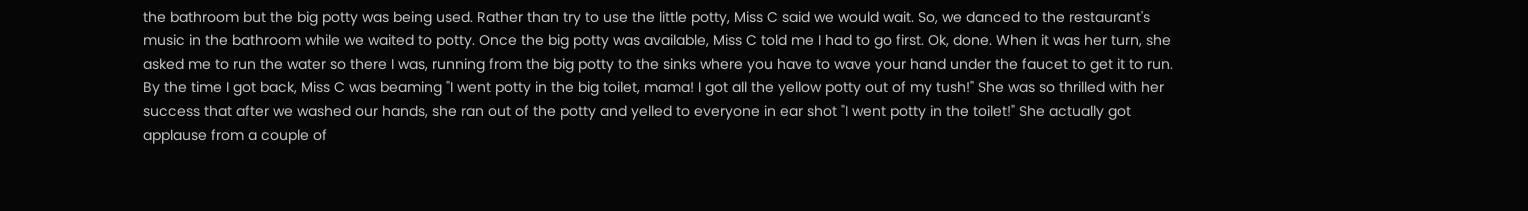the bathroom but the big potty was being used. Rather than try to use the little potty, Miss C said we would wait. So, we danced to the restaurant's music in the bathroom while we waited to potty. Once the big potty was available, Miss C told me I had to go first. Ok, done. When it was her turn, she asked me to run the water so there I was, running from the big potty to the sinks where you have to wave your hand under the faucet to get it to run. By the time I got back, Miss C was beaming "I went potty in the big toilet, mama! I got all the yellow potty out of my tush!" She was so thrilled with her success that after we washed our hands, she ran out of the potty and yelled to everyone in ear shot "I went potty in the toilet!" She actually got applause from a couple of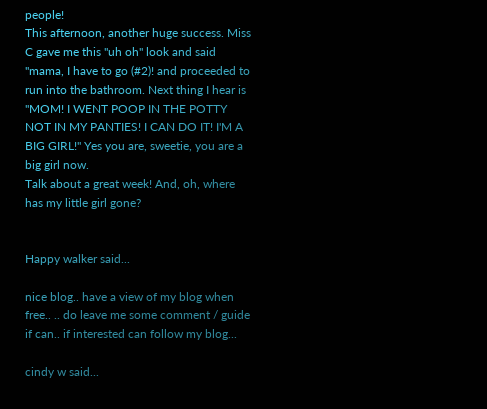people!
This afternoon, another huge success. Miss C gave me this "uh oh" look and said "mama, I have to go (#2)! and proceeded to run into the bathroom. Next thing I hear is "MOM! I WENT POOP IN THE POTTY NOT IN MY PANTIES! I CAN DO IT! I'M A BIG GIRL!" Yes you are, sweetie, you are a big girl now.
Talk about a great week! And, oh, where has my little girl gone?


Happy walker said...

nice blog.. have a view of my blog when free.. .. do leave me some comment / guide if can.. if interested can follow my blog...

cindy w said...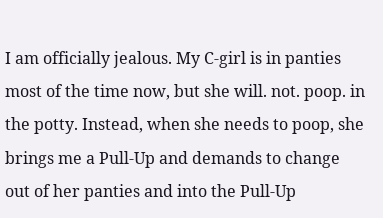I am officially jealous. My C-girl is in panties most of the time now, but she will. not. poop. in the potty. Instead, when she needs to poop, she brings me a Pull-Up and demands to change out of her panties and into the Pull-Up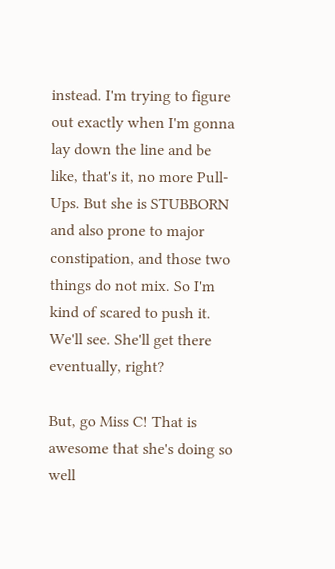instead. I'm trying to figure out exactly when I'm gonna lay down the line and be like, that's it, no more Pull-Ups. But she is STUBBORN and also prone to major constipation, and those two things do not mix. So I'm kind of scared to push it. We'll see. She'll get there eventually, right?

But, go Miss C! That is awesome that she's doing so well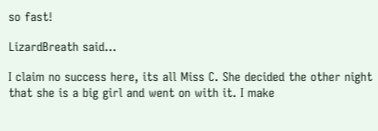so fast!

LizardBreath said...

I claim no success here, its all Miss C. She decided the other night that she is a big girl and went on with it. I make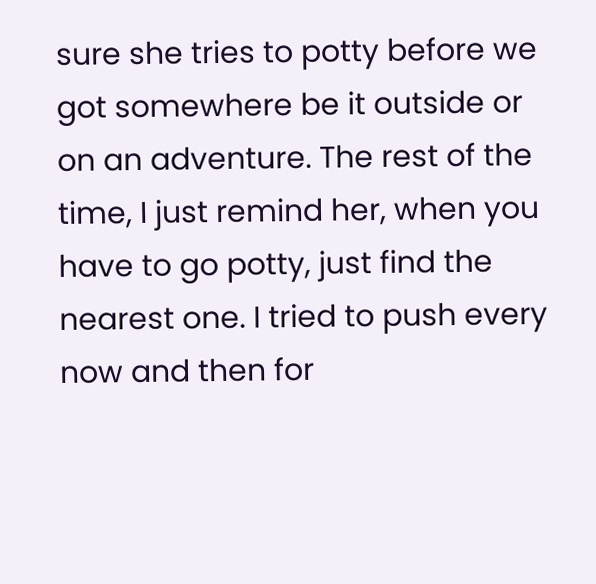sure she tries to potty before we got somewhere be it outside or on an adventure. The rest of the time, I just remind her, when you have to go potty, just find the nearest one. I tried to push every now and then for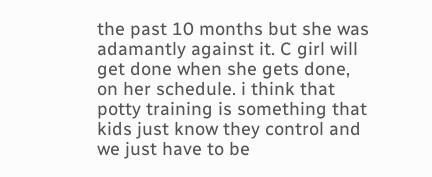the past 10 months but she was adamantly against it. C girl will get done when she gets done, on her schedule. i think that potty training is something that kids just know they control and we just have to be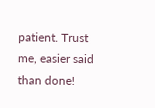patient. Trust me, easier said than done!